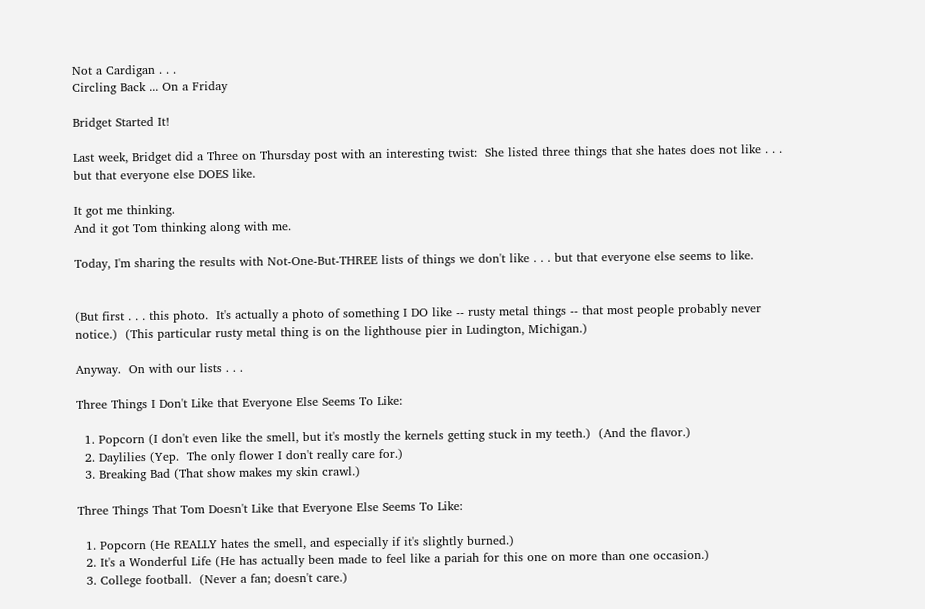Not a Cardigan . . .
Circling Back ... On a Friday

Bridget Started It!

Last week, Bridget did a Three on Thursday post with an interesting twist:  She listed three things that she hates does not like . . . but that everyone else DOES like.

It got me thinking.
And it got Tom thinking along with me.

Today, I'm sharing the results with Not-One-But-THREE lists of things we don't like . . . but that everyone else seems to like.


(But first . . . this photo.  It's actually a photo of something I DO like -- rusty metal things -- that most people probably never notice.)  (This particular rusty metal thing is on the lighthouse pier in Ludington, Michigan.)

Anyway.  On with our lists . . .

Three Things I Don't Like that Everyone Else Seems To Like:

  1. Popcorn (I don't even like the smell, but it's mostly the kernels getting stuck in my teeth.)  (And the flavor.)
  2. Daylilies (Yep.  The only flower I don't really care for.)
  3. Breaking Bad (That show makes my skin crawl.)

Three Things That Tom Doesn't Like that Everyone Else Seems To Like:

  1. Popcorn (He REALLY hates the smell, and especially if it's slightly burned.)
  2. It's a Wonderful Life (He has actually been made to feel like a pariah for this one on more than one occasion.)
  3. College football.  (Never a fan; doesn't care.)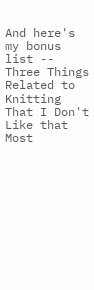And here's my bonus list -- Three Things Related to Knitting That I Don't Like that Most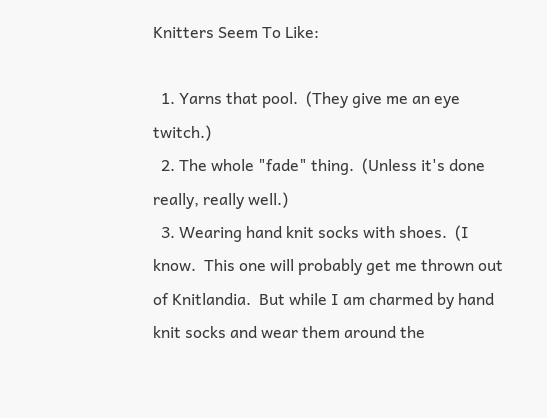Knitters Seem To Like:

  1. Yarns that pool.  (They give me an eye twitch.)
  2. The whole "fade" thing.  (Unless it's done really, really well.)
  3. Wearing hand knit socks with shoes.  (I know.  This one will probably get me thrown out of Knitlandia.  But while I am charmed by hand knit socks and wear them around the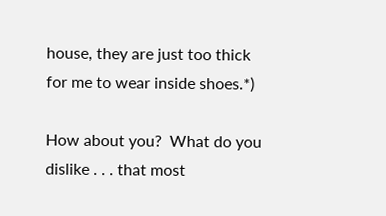house, they are just too thick for me to wear inside shoes.*)

How about you?  What do you dislike . . . that most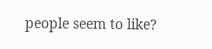people seem to like?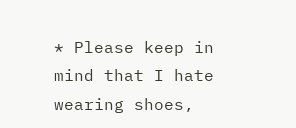* Please keep in mind that I hate wearing shoes,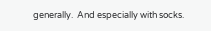generally.  And especially with socks.